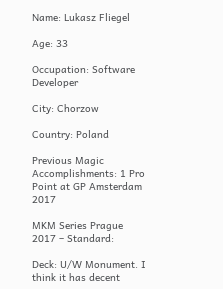Name: Lukasz Fliegel

Age: 33

Occupation: Software Developer

City: Chorzow

Country: Poland

Previous Magic Accomplishments: 1 Pro Point at GP Amsterdam 2017

MKM Series Prague 2017 – Standard:

Deck: U/W Monument. I think it has decent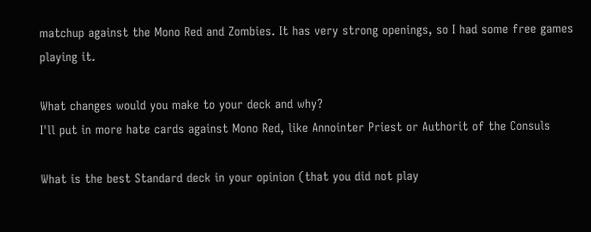matchup against the Mono Red and Zombies. It has very strong openings, so I had some free games playing it.

What changes would you make to your deck and why?
I'll put in more hate cards against Mono Red, like Annointer Priest or Authorit of the Consuls

What is the best Standard deck in your opinion (that you did not play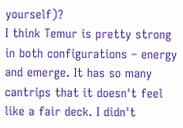yourself)?
I think Temur is pretty strong in both configurations – energy and emerge. It has so many cantrips that it doesn't feel like a fair deck. I didn't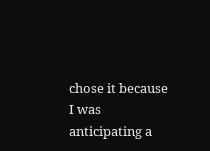chose it because I was anticipating a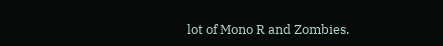lot of Mono R and Zombies.